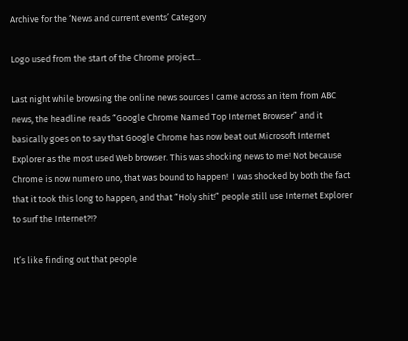Archive for the ‘News and current events’ Category

Logo used from the start of the Chrome project...

Last night while browsing the online news sources I came across an item from ABC news, the headline reads “Google Chrome Named Top Internet Browser” and it basically goes on to say that Google Chrome has now beat out Microsoft Internet Explorer as the most used Web browser. This was shocking news to me! Not because Chrome is now numero uno, that was bound to happen!  I was shocked by both the fact that it took this long to happen, and that “Holy shit!” people still use Internet Explorer to surf the Internet?!?

It’s like finding out that people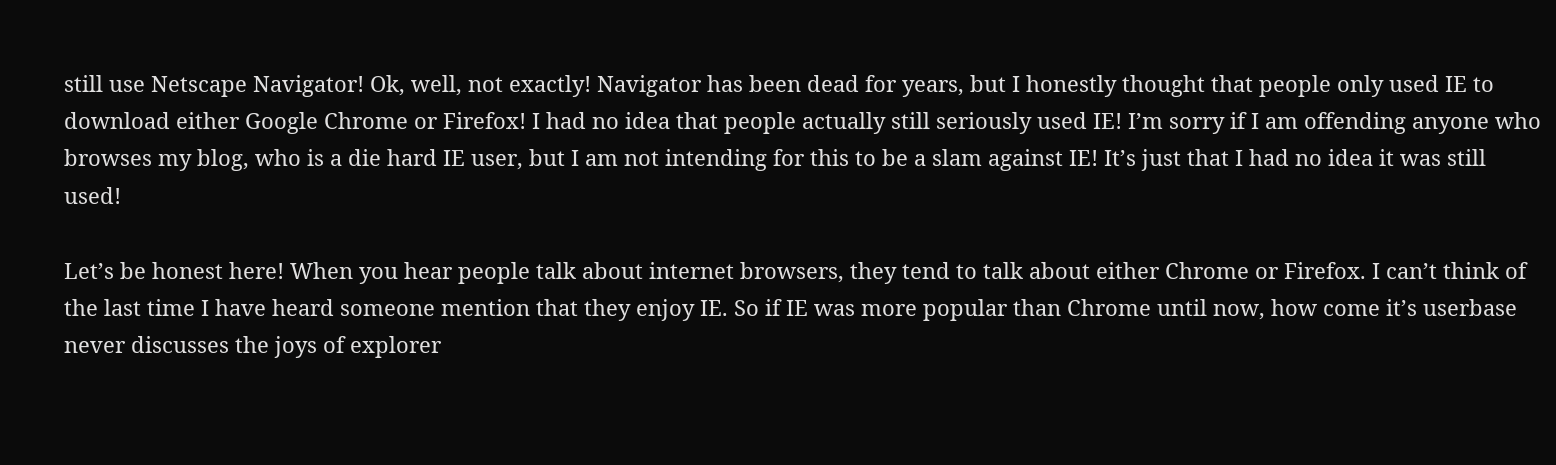still use Netscape Navigator! Ok, well, not exactly! Navigator has been dead for years, but I honestly thought that people only used IE to download either Google Chrome or Firefox! I had no idea that people actually still seriously used IE! I’m sorry if I am offending anyone who browses my blog, who is a die hard IE user, but I am not intending for this to be a slam against IE! It’s just that I had no idea it was still used!

Let’s be honest here! When you hear people talk about internet browsers, they tend to talk about either Chrome or Firefox. I can’t think of the last time I have heard someone mention that they enjoy IE. So if IE was more popular than Chrome until now, how come it’s userbase never discusses the joys of explorer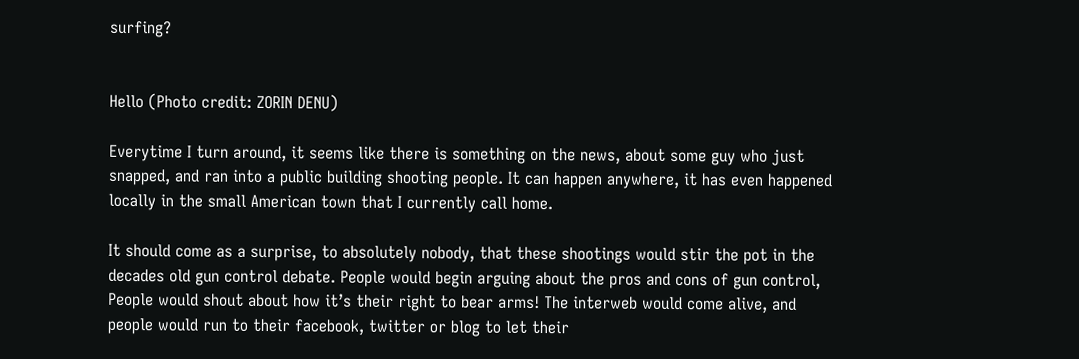surfing?


Hello (Photo credit: ZORIN DENU)

Everytime I turn around, it seems like there is something on the news, about some guy who just snapped, and ran into a public building shooting people. It can happen anywhere, it has even happened locally in the small American town that I currently call home.

It should come as a surprise, to absolutely nobody, that these shootings would stir the pot in the decades old gun control debate. People would begin arguing about the pros and cons of gun control, People would shout about how it’s their right to bear arms! The interweb would come alive, and people would run to their facebook, twitter or blog to let their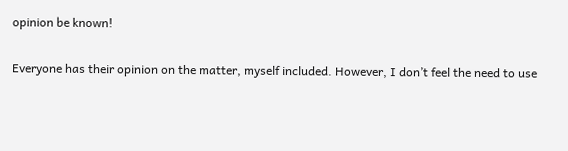opinion be known!

Everyone has their opinion on the matter, myself included. However, I don’t feel the need to use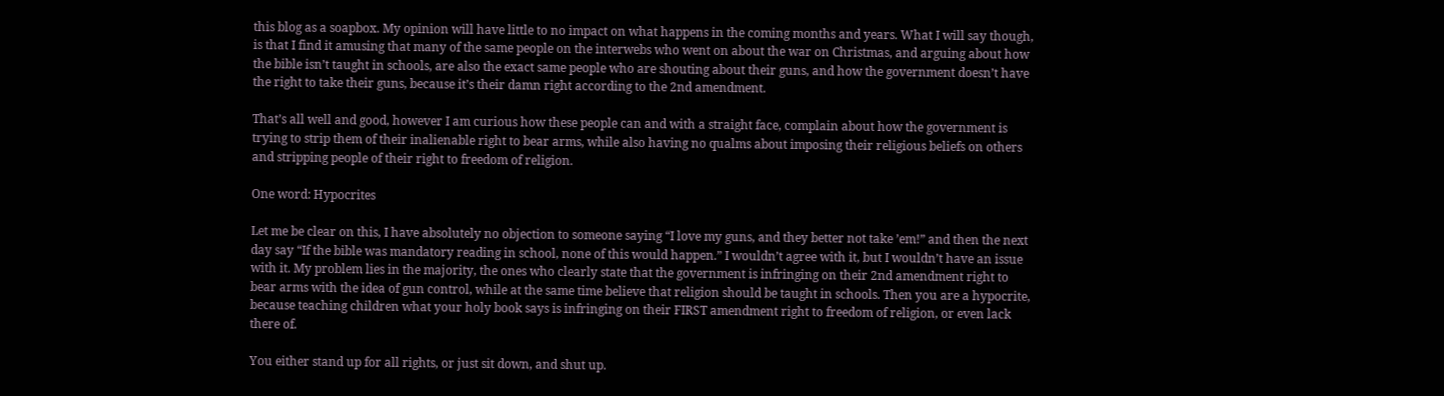this blog as a soapbox. My opinion will have little to no impact on what happens in the coming months and years. What I will say though, is that I find it amusing that many of the same people on the interwebs who went on about the war on Christmas, and arguing about how the bible isn’t taught in schools, are also the exact same people who are shouting about their guns, and how the government doesn’t have the right to take their guns, because it’s their damn right according to the 2nd amendment.

That’s all well and good, however I am curious how these people can and with a straight face, complain about how the government is trying to strip them of their inalienable right to bear arms, while also having no qualms about imposing their religious beliefs on others and stripping people of their right to freedom of religion.

One word: Hypocrites

Let me be clear on this, I have absolutely no objection to someone saying “I love my guns, and they better not take ’em!” and then the next day say “If the bible was mandatory reading in school, none of this would happen.” I wouldn’t agree with it, but I wouldn’t have an issue with it. My problem lies in the majority, the ones who clearly state that the government is infringing on their 2nd amendment right to bear arms with the idea of gun control, while at the same time believe that religion should be taught in schools. Then you are a hypocrite, because teaching children what your holy book says is infringing on their FIRST amendment right to freedom of religion, or even lack there of.

You either stand up for all rights, or just sit down, and shut up.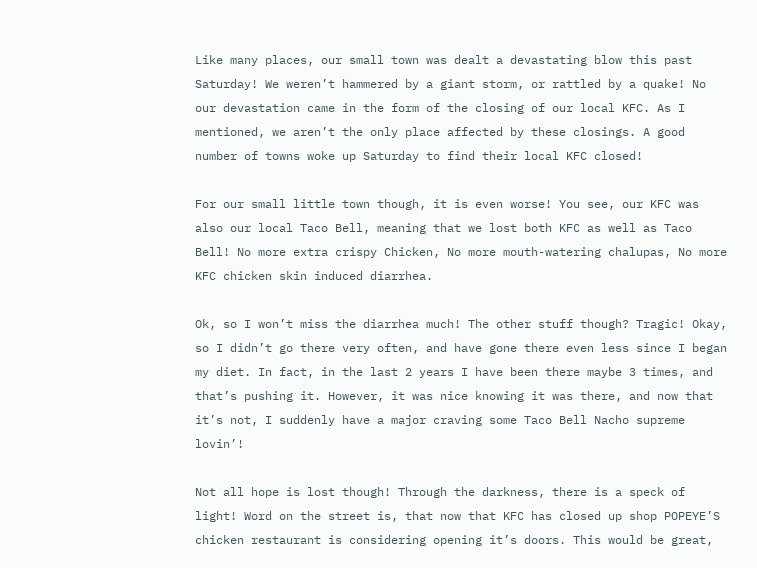Like many places, our small town was dealt a devastating blow this past Saturday! We weren’t hammered by a giant storm, or rattled by a quake! No our devastation came in the form of the closing of our local KFC. As I mentioned, we aren’t the only place affected by these closings. A good number of towns woke up Saturday to find their local KFC closed!

For our small little town though, it is even worse! You see, our KFC was also our local Taco Bell, meaning that we lost both KFC as well as Taco Bell! No more extra crispy Chicken, No more mouth-watering chalupas, No more KFC chicken skin induced diarrhea.

Ok, so I won’t miss the diarrhea much! The other stuff though? Tragic! Okay, so I didn’t go there very often, and have gone there even less since I began my diet. In fact, in the last 2 years I have been there maybe 3 times, and that’s pushing it. However, it was nice knowing it was there, and now that it’s not, I suddenly have a major craving some Taco Bell Nacho supreme lovin’!

Not all hope is lost though! Through the darkness, there is a speck of light! Word on the street is, that now that KFC has closed up shop POPEYE’S chicken restaurant is considering opening it’s doors. This would be great,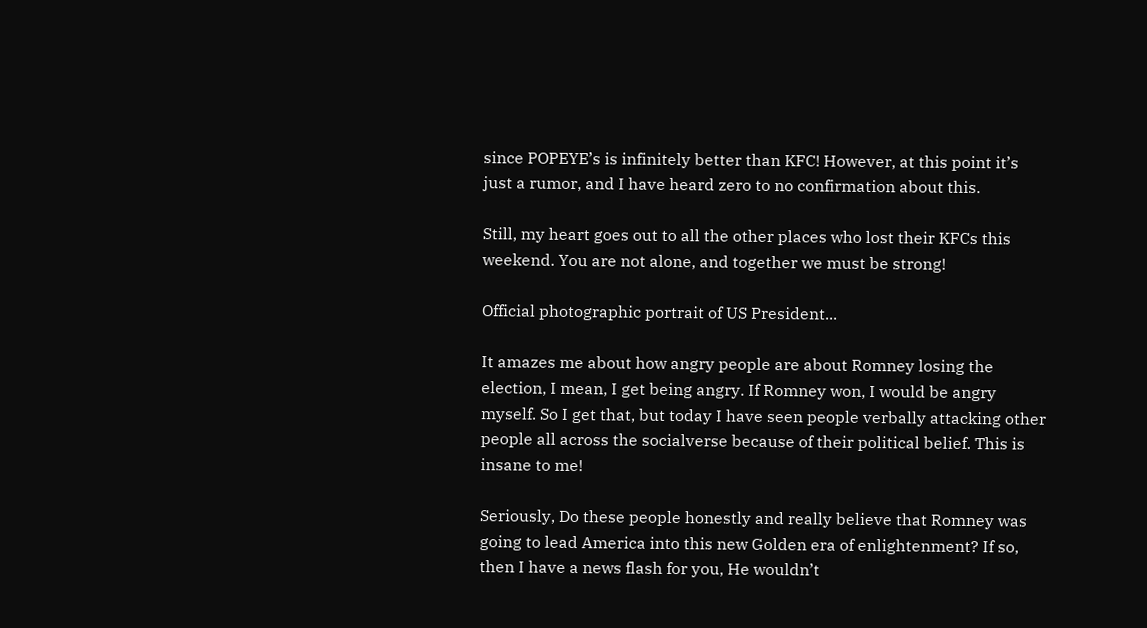since POPEYE’s is infinitely better than KFC! However, at this point it’s just a rumor, and I have heard zero to no confirmation about this.

Still, my heart goes out to all the other places who lost their KFCs this weekend. You are not alone, and together we must be strong!

Official photographic portrait of US President...

It amazes me about how angry people are about Romney losing the election, I mean, I get being angry. If Romney won, I would be angry myself. So I get that, but today I have seen people verbally attacking other people all across the socialverse because of their political belief. This is insane to me!

Seriously, Do these people honestly and really believe that Romney was going to lead America into this new Golden era of enlightenment? If so, then I have a news flash for you, He wouldn’t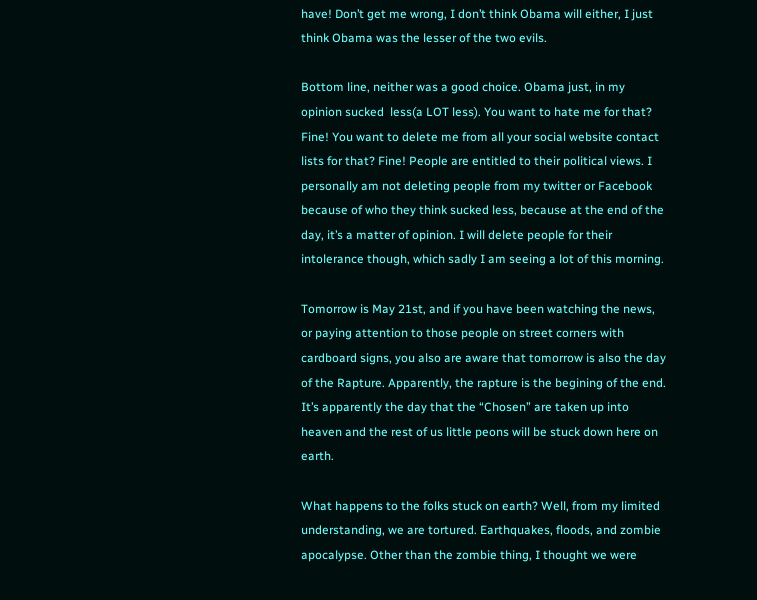have! Don’t get me wrong, I don’t think Obama will either, I just think Obama was the lesser of the two evils.

Bottom line, neither was a good choice. Obama just, in my opinion sucked  less(a LOT less). You want to hate me for that? Fine! You want to delete me from all your social website contact lists for that? Fine! People are entitled to their political views. I personally am not deleting people from my twitter or Facebook because of who they think sucked less, because at the end of the day, it’s a matter of opinion. I will delete people for their intolerance though, which sadly I am seeing a lot of this morning.

Tomorrow is May 21st, and if you have been watching the news, or paying attention to those people on street corners with cardboard signs, you also are aware that tomorrow is also the day of the Rapture. Apparently, the rapture is the begining of the end. It’s apparently the day that the “Chosen” are taken up into heaven and the rest of us little peons will be stuck down here on earth.

What happens to the folks stuck on earth? Well, from my limited understanding, we are tortured. Earthquakes, floods, and zombie apocalypse. Other than the zombie thing, I thought we were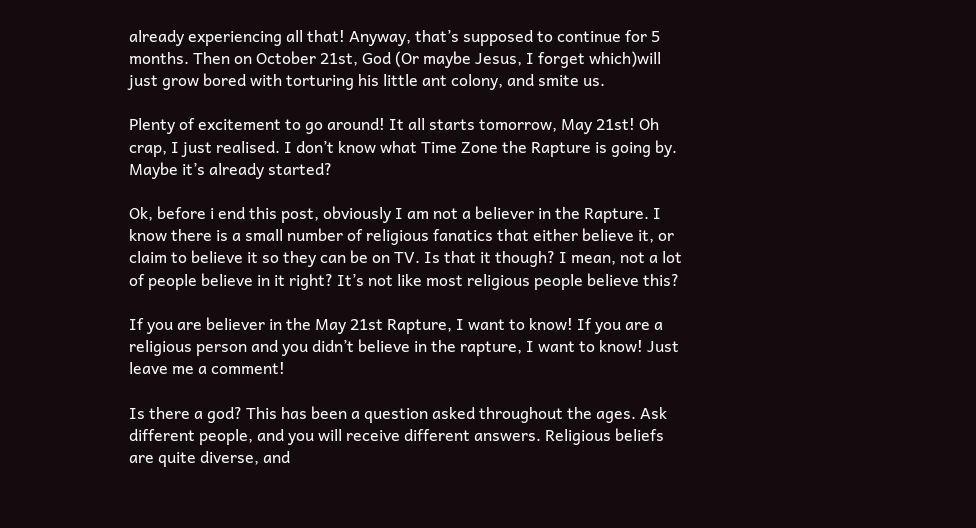already experiencing all that! Anyway, that’s supposed to continue for 5 months. Then on October 21st, God (Or maybe Jesus, I forget which)will just grow bored with torturing his little ant colony, and smite us.

Plenty of excitement to go around! It all starts tomorrow, May 21st! Oh crap, I just realised. I don’t know what Time Zone the Rapture is going by. Maybe it’s already started?

Ok, before i end this post, obviously I am not a believer in the Rapture. I know there is a small number of religious fanatics that either believe it, or claim to believe it so they can be on TV. Is that it though? I mean, not a lot of people believe in it right? It’s not like most religious people believe this?

If you are believer in the May 21st Rapture, I want to know! If you are a religious person and you didn’t believe in the rapture, I want to know! Just leave me a comment!

Is there a god? This has been a question asked throughout the ages. Ask different people, and you will receive different answers. Religious beliefs are quite diverse, and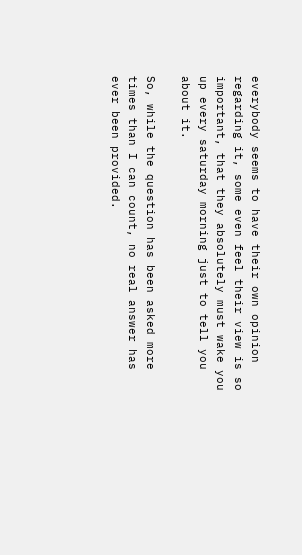everybody seems to have their own opinion regarding it, some even feel their view is so important, that they absolutely must wake you up every saturday morning just to tell you about it.

So, while the question has been asked more times than I can count, no real answer has ever been provided.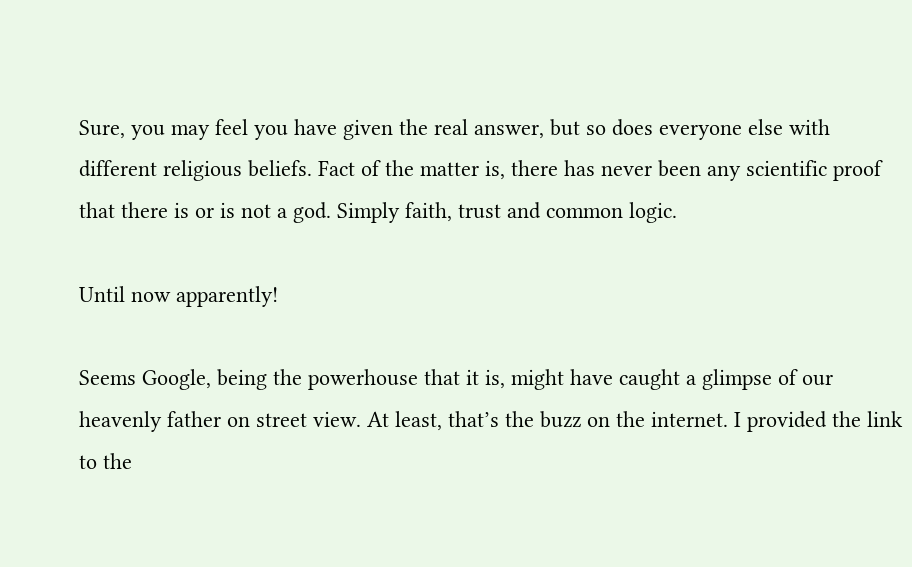Sure, you may feel you have given the real answer, but so does everyone else with different religious beliefs. Fact of the matter is, there has never been any scientific proof that there is or is not a god. Simply faith, trust and common logic.

Until now apparently!

Seems Google, being the powerhouse that it is, might have caught a glimpse of our heavenly father on street view. At least, that’s the buzz on the internet. I provided the link to the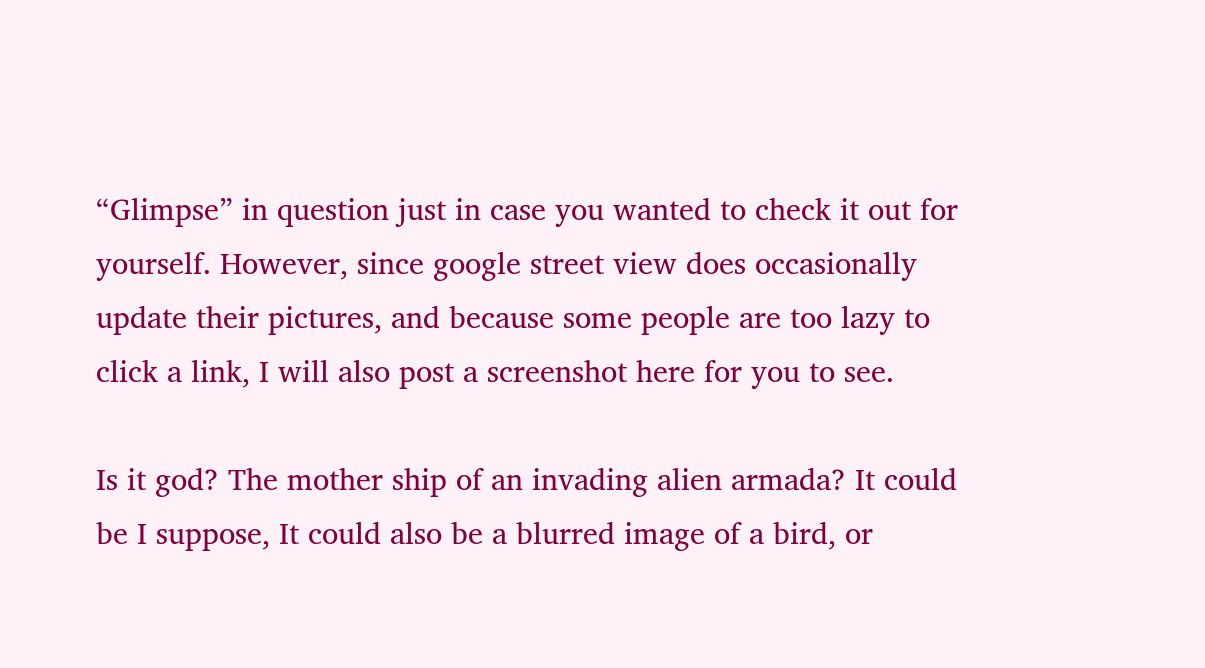“Glimpse” in question just in case you wanted to check it out for yourself. However, since google street view does occasionally update their pictures, and because some people are too lazy to click a link, I will also post a screenshot here for you to see.

Is it god? The mother ship of an invading alien armada? It could be I suppose, It could also be a blurred image of a bird, or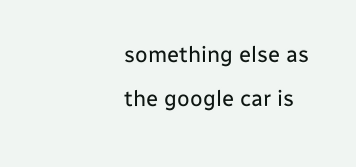something else as the google car is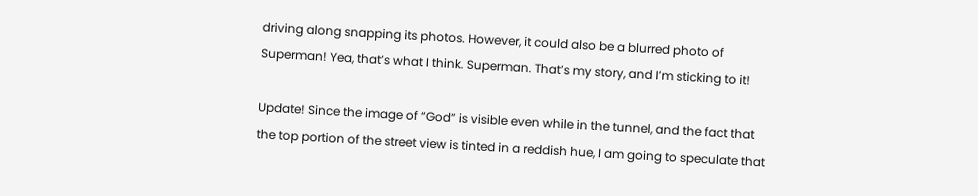driving along snapping its photos. However, it could also be a blurred photo of Superman! Yea, that’s what I think. Superman. That’s my story, and I’m sticking to it!

Update! Since the image of “God” is visible even while in the tunnel, and the fact that the top portion of the street view is tinted in a reddish hue, I am going to speculate that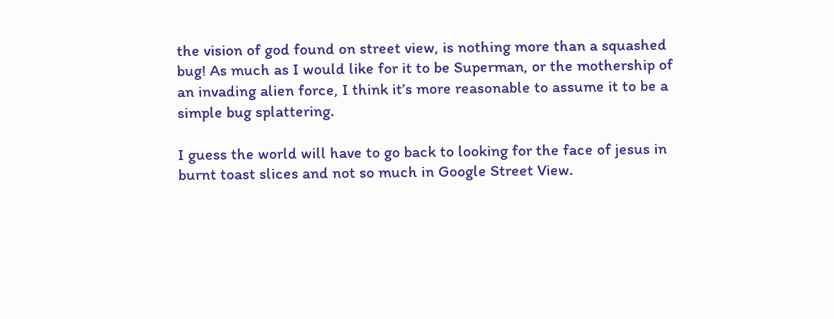the vision of god found on street view, is nothing more than a squashed bug! As much as I would like for it to be Superman, or the mothership of an invading alien force, I think it’s more reasonable to assume it to be a simple bug splattering.

I guess the world will have to go back to looking for the face of jesus in burnt toast slices and not so much in Google Street View.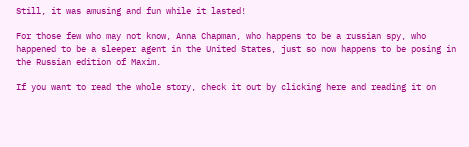Still, it was amusing and fun while it lasted!

For those few who may not know, Anna Chapman, who happens to be a russian spy, who happened to be a sleeper agent in the United States, just so now happens to be posing in the Russian edition of Maxim.

If you want to read the whole story, check it out by clicking here and reading it on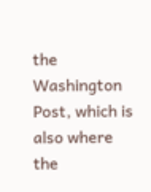the Washington Post, which is also where the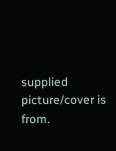supplied picture/cover is from.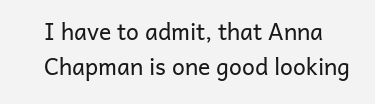I have to admit, that Anna Chapman is one good looking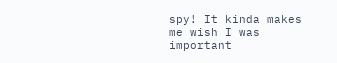spy! It kinda makes me wish I was important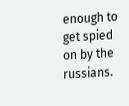enough to get spied on by the russians.